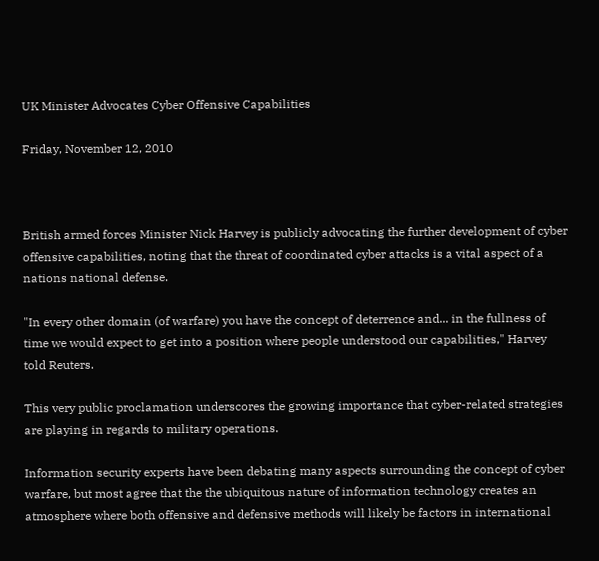UK Minister Advocates Cyber Offensive Capabilities

Friday, November 12, 2010



British armed forces Minister Nick Harvey is publicly advocating the further development of cyber offensive capabilities, noting that the threat of coordinated cyber attacks is a vital aspect of a nations national defense.

"In every other domain (of warfare) you have the concept of deterrence and... in the fullness of time we would expect to get into a position where people understood our capabilities," Harvey told Reuters.

This very public proclamation underscores the growing importance that cyber-related strategies are playing in regards to military operations.

Information security experts have been debating many aspects surrounding the concept of cyber warfare, but most agree that the the ubiquitous nature of information technology creates an atmosphere where both offensive and defensive methods will likely be factors in international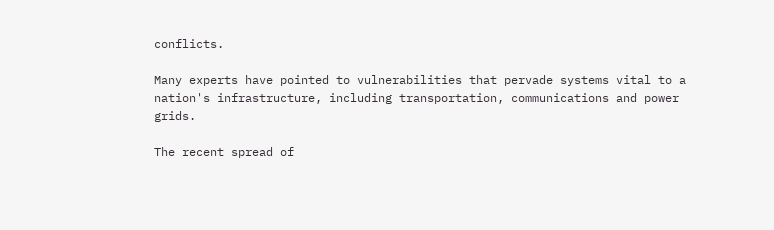conflicts.

Many experts have pointed to vulnerabilities that pervade systems vital to a nation's infrastructure, including transportation, communications and power grids.

The recent spread of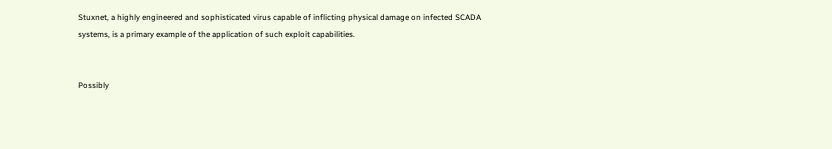Stuxnet, a highly engineered and sophisticated virus capable of inflicting physical damage on infected SCADA systems, is a primary example of the application of such exploit capabilities.


Possibly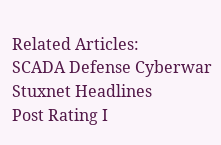Related Articles:
SCADA Defense Cyberwar Stuxnet Headlines
Post Rating I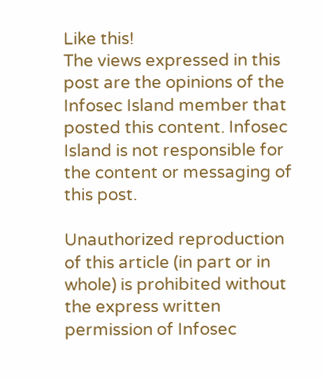Like this!
The views expressed in this post are the opinions of the Infosec Island member that posted this content. Infosec Island is not responsible for the content or messaging of this post.

Unauthorized reproduction of this article (in part or in whole) is prohibited without the express written permission of Infosec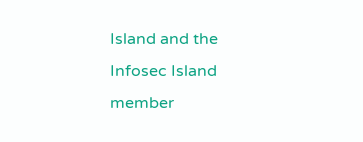Island and the Infosec Island member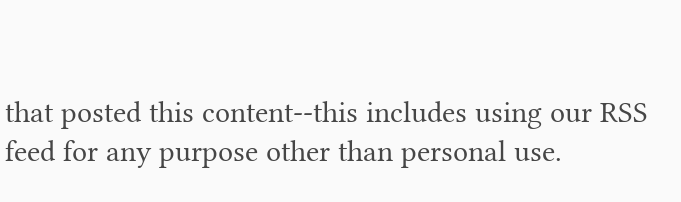that posted this content--this includes using our RSS feed for any purpose other than personal use.